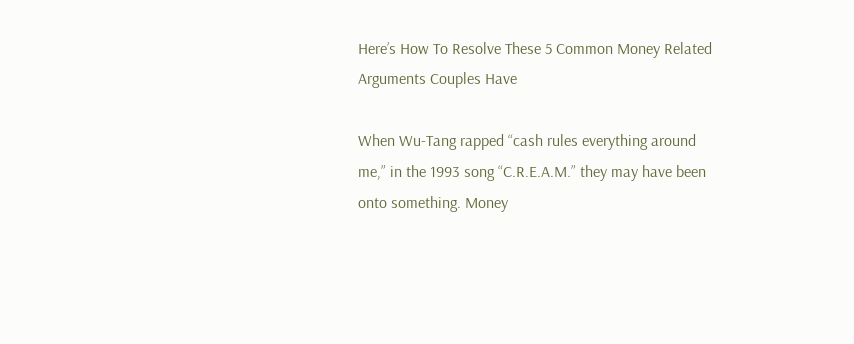Here’s How To Resolve These 5 Common Money Related Arguments Couples Have

When Wu-Tang rapped “cash rules everything around me,” in the 1993 song “C.R.E.A.M.” they may have been onto something. Money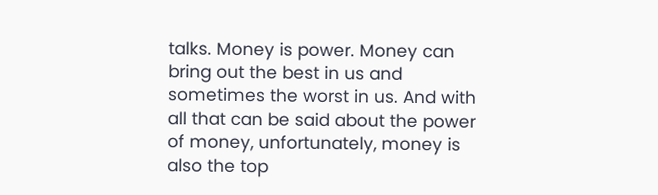talks. Money is power. Money can bring out the best in us and sometimes the worst in us. And with all that can be said about the power of money, unfortunately, money is also the top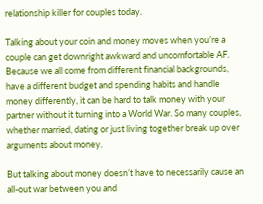relationship killer for couples today.

Talking about your coin and money moves when you’re a couple can get downright awkward and uncomfortable AF. Because we all come from different financial backgrounds, have a different budget and spending habits and handle money differently, it can be hard to talk money with your partner without it turning into a World War. So many couples, whether married, dating or just living together break up over arguments about money.

But talking about money doesn’t have to necessarily cause an all-out war between you and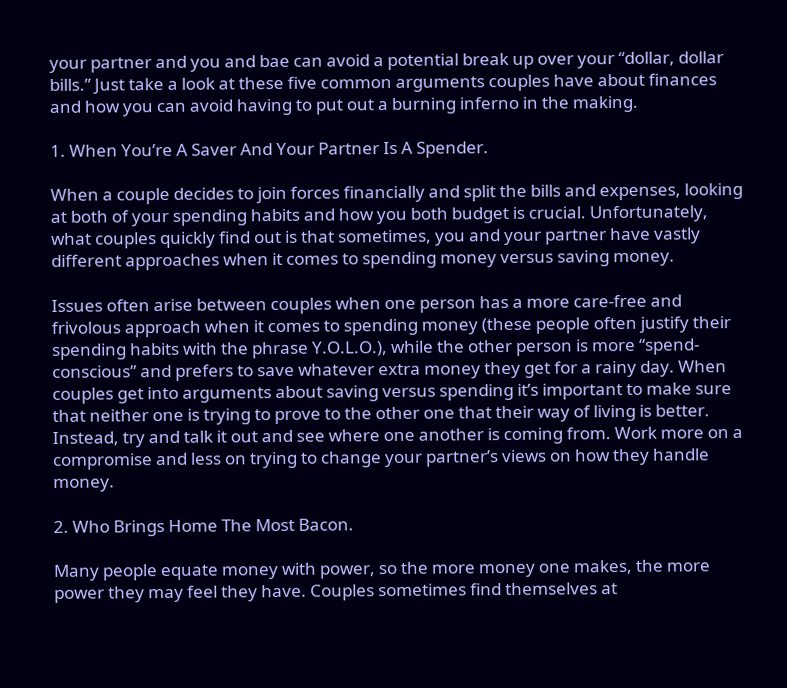your partner and you and bae can avoid a potential break up over your “dollar, dollar bills.” Just take a look at these five common arguments couples have about finances and how you can avoid having to put out a burning inferno in the making.

1. When You’re A Saver And Your Partner Is A Spender.

When a couple decides to join forces financially and split the bills and expenses, looking at both of your spending habits and how you both budget is crucial. Unfortunately,  what couples quickly find out is that sometimes, you and your partner have vastly different approaches when it comes to spending money versus saving money.

Issues often arise between couples when one person has a more care-free and frivolous approach when it comes to spending money (these people often justify their spending habits with the phrase Y.O.L.O.), while the other person is more “spend-conscious” and prefers to save whatever extra money they get for a rainy day. When couples get into arguments about saving versus spending it’s important to make sure that neither one is trying to prove to the other one that their way of living is better. Instead, try and talk it out and see where one another is coming from. Work more on a compromise and less on trying to change your partner’s views on how they handle money.

2. Who Brings Home The Most Bacon.

Many people equate money with power, so the more money one makes, the more power they may feel they have. Couples sometimes find themselves at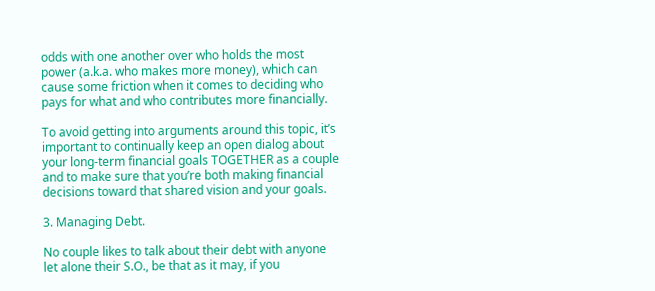odds with one another over who holds the most power (a.k.a. who makes more money), which can cause some friction when it comes to deciding who pays for what and who contributes more financially.

To avoid getting into arguments around this topic, it’s important to continually keep an open dialog about your long-term financial goals TOGETHER as a couple and to make sure that you’re both making financial decisions toward that shared vision and your goals.

3. Managing Debt.

No couple likes to talk about their debt with anyone let alone their S.O., be that as it may, if you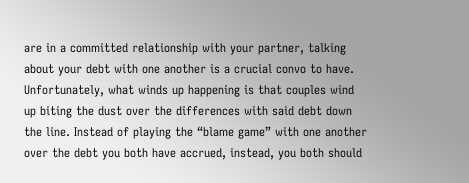are in a committed relationship with your partner, talking about your debt with one another is a crucial convo to have. Unfortunately, what winds up happening is that couples wind up biting the dust over the differences with said debt down the line. Instead of playing the “blame game” with one another over the debt you both have accrued, instead, you both should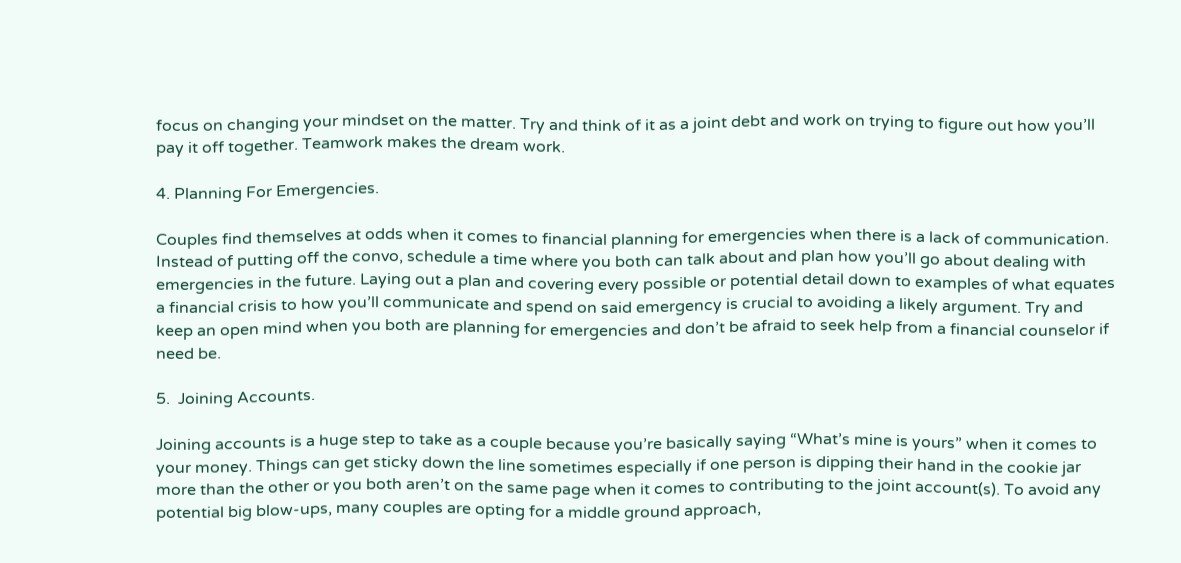focus on changing your mindset on the matter. Try and think of it as a joint debt and work on trying to figure out how you’ll pay it off together. Teamwork makes the dream work.

4. Planning For Emergencies.

Couples find themselves at odds when it comes to financial planning for emergencies when there is a lack of communication. Instead of putting off the convo, schedule a time where you both can talk about and plan how you’ll go about dealing with emergencies in the future. Laying out a plan and covering every possible or potential detail down to examples of what equates a financial crisis to how you’ll communicate and spend on said emergency is crucial to avoiding a likely argument. Try and keep an open mind when you both are planning for emergencies and don’t be afraid to seek help from a financial counselor if need be.

5.  Joining Accounts.

Joining accounts is a huge step to take as a couple because you’re basically saying “What’s mine is yours” when it comes to your money. Things can get sticky down the line sometimes especially if one person is dipping their hand in the cookie jar more than the other or you both aren’t on the same page when it comes to contributing to the joint account(s). To avoid any potential big blow-ups, many couples are opting for a middle ground approach,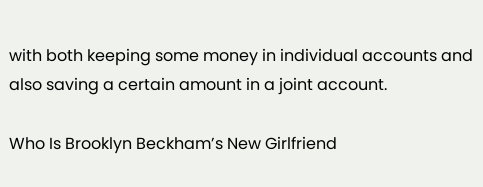with both keeping some money in individual accounts and also saving a certain amount in a joint account.

Who Is Brooklyn Beckham’s New Girlfriend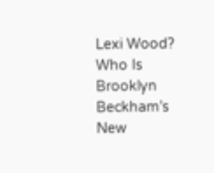Lexi Wood?
Who Is Brooklyn Beckham’s New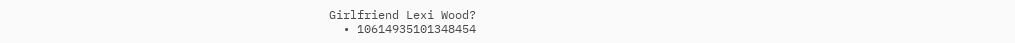Girlfriend Lexi Wood?
  • 10614935101348454